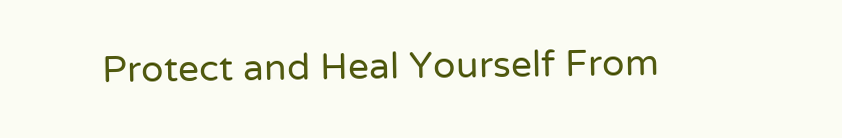Protect and Heal Yourself From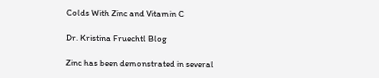Colds With Zinc and Vitamin C

Dr. Kristina Fruechtl Blog

Zinc has been demonstrated in several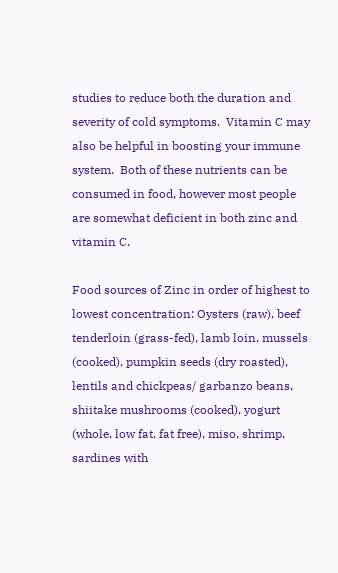studies to reduce both the duration and severity of cold symptoms.  Vitamin C may also be helpful in boosting your immune system.  Both of these nutrients can be consumed in food, however most people are somewhat deficient in both zinc and vitamin C.

Food sources of Zinc in order of highest to lowest concentration: Oysters (raw), beef tenderloin (grass-fed), lamb loin, mussels (cooked), pumpkin seeds (dry roasted), lentils and chickpeas/ garbanzo beans, shiitake mushrooms (cooked), yogurt (whole, low fat, fat free), miso, shrimp, sardines with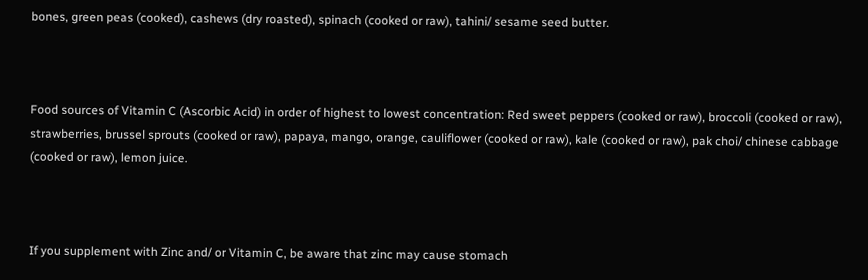bones, green peas (cooked), cashews (dry roasted), spinach (cooked or raw), tahini/ sesame seed butter.



Food sources of Vitamin C (Ascorbic Acid) in order of highest to lowest concentration: Red sweet peppers (cooked or raw), broccoli (cooked or raw), strawberries, brussel sprouts (cooked or raw), papaya, mango, orange, cauliflower (cooked or raw), kale (cooked or raw), pak choi/ chinese cabbage (cooked or raw), lemon juice.



If you supplement with Zinc and/ or Vitamin C, be aware that zinc may cause stomach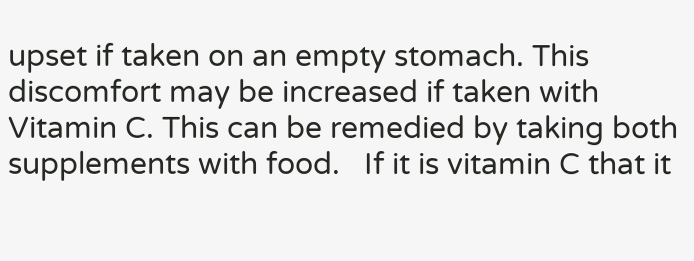upset if taken on an empty stomach. This discomfort may be increased if taken with Vitamin C. This can be remedied by taking both supplements with food.   If it is vitamin C that it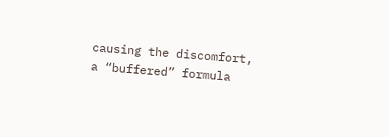causing the discomfort, a “buffered” formula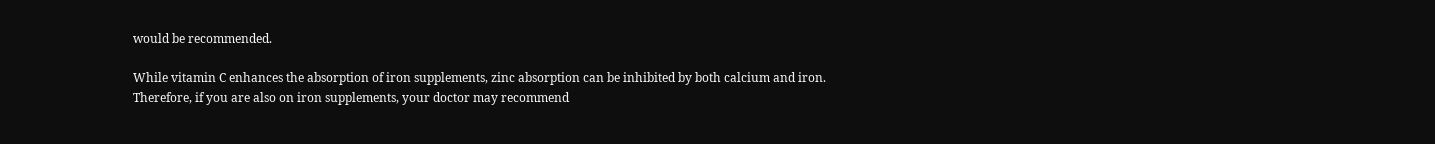would be recommended.

While vitamin C enhances the absorption of iron supplements, zinc absorption can be inhibited by both calcium and iron. Therefore, if you are also on iron supplements, your doctor may recommend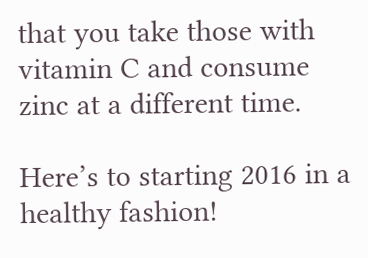that you take those with vitamin C and consume zinc at a different time.

Here’s to starting 2016 in a healthy fashion!